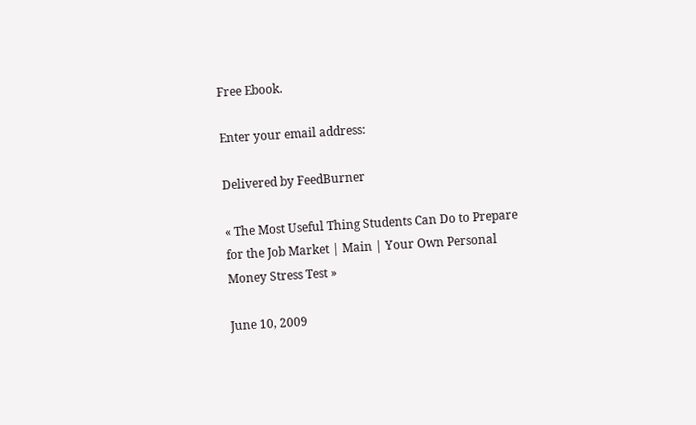Free Ebook.

Enter your email address:

Delivered by FeedBurner

« The Most Useful Thing Students Can Do to Prepare for the Job Market | Main | Your Own Personal Money Stress Test »

June 10, 2009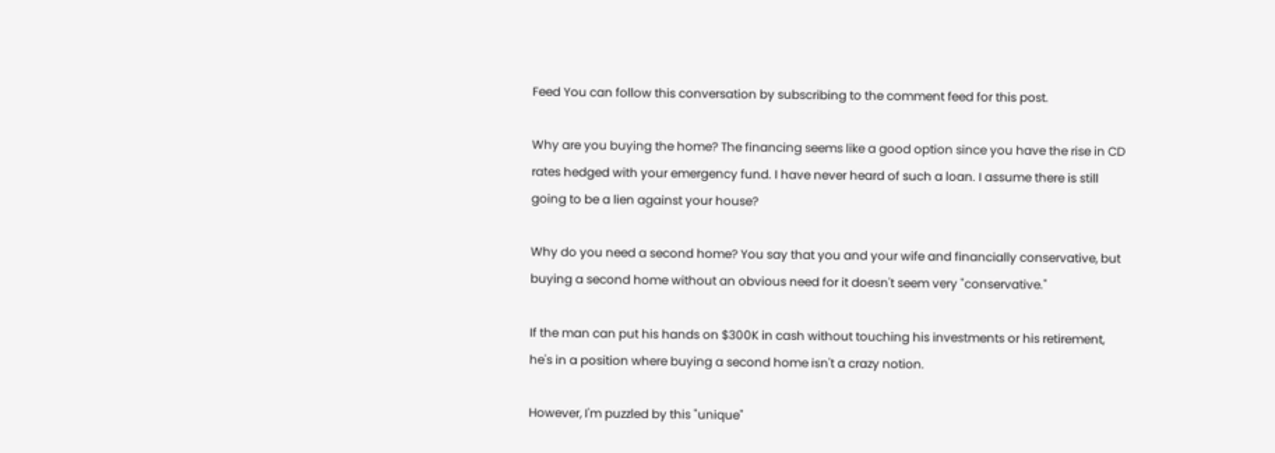Feed You can follow this conversation by subscribing to the comment feed for this post.

Why are you buying the home? The financing seems like a good option since you have the rise in CD rates hedged with your emergency fund. I have never heard of such a loan. I assume there is still going to be a lien against your house?

Why do you need a second home? You say that you and your wife and financially conservative, but buying a second home without an obvious need for it doesn't seem very "conservative."

If the man can put his hands on $300K in cash without touching his investments or his retirement, he's in a position where buying a second home isn't a crazy notion.

However, I'm puzzled by this "unique"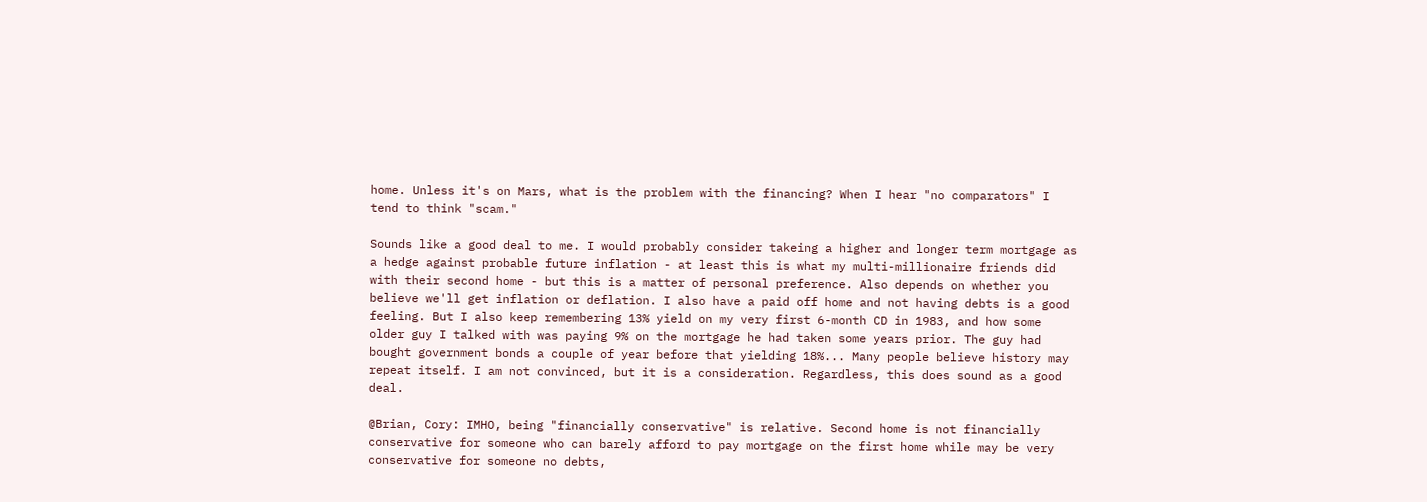home. Unless it's on Mars, what is the problem with the financing? When I hear "no comparators" I tend to think "scam."

Sounds like a good deal to me. I would probably consider takeing a higher and longer term mortgage as a hedge against probable future inflation - at least this is what my multi-millionaire friends did with their second home - but this is a matter of personal preference. Also depends on whether you believe we'll get inflation or deflation. I also have a paid off home and not having debts is a good feeling. But I also keep remembering 13% yield on my very first 6-month CD in 1983, and how some older guy I talked with was paying 9% on the mortgage he had taken some years prior. The guy had bought government bonds a couple of year before that yielding 18%... Many people believe history may repeat itself. I am not convinced, but it is a consideration. Regardless, this does sound as a good deal.

@Brian, Cory: IMHO, being "financially conservative" is relative. Second home is not financially conservative for someone who can barely afford to pay mortgage on the first home while may be very conservative for someone no debts,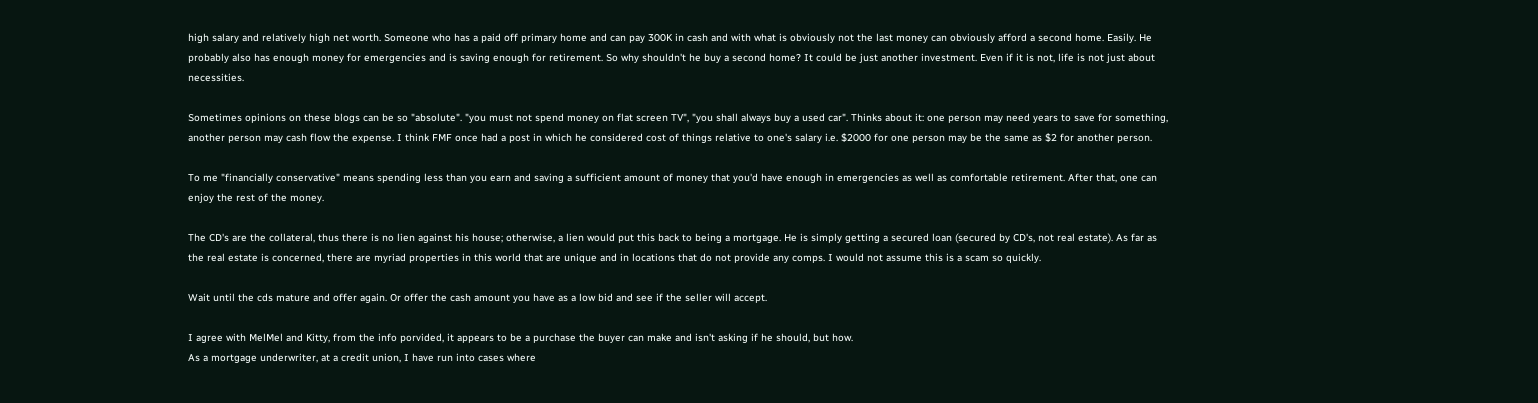high salary and relatively high net worth. Someone who has a paid off primary home and can pay 300K in cash and with what is obviously not the last money can obviously afford a second home. Easily. He probably also has enough money for emergencies and is saving enough for retirement. So why shouldn't he buy a second home? It could be just another investment. Even if it is not, life is not just about necessities.

Sometimes opinions on these blogs can be so "absolute". "you must not spend money on flat screen TV", "you shall always buy a used car". Thinks about it: one person may need years to save for something, another person may cash flow the expense. I think FMF once had a post in which he considered cost of things relative to one's salary i.e. $2000 for one person may be the same as $2 for another person.

To me "financially conservative" means spending less than you earn and saving a sufficient amount of money that you'd have enough in emergencies as well as comfortable retirement. After that, one can enjoy the rest of the money.

The CD's are the collateral, thus there is no lien against his house; otherwise, a lien would put this back to being a mortgage. He is simply getting a secured loan (secured by CD's, not real estate). As far as the real estate is concerned, there are myriad properties in this world that are unique and in locations that do not provide any comps. I would not assume this is a scam so quickly.

Wait until the cds mature and offer again. Or offer the cash amount you have as a low bid and see if the seller will accept.

I agree with MelMel and Kitty, from the info porvided, it appears to be a purchase the buyer can make and isn't asking if he should, but how.
As a mortgage underwriter, at a credit union, I have run into cases where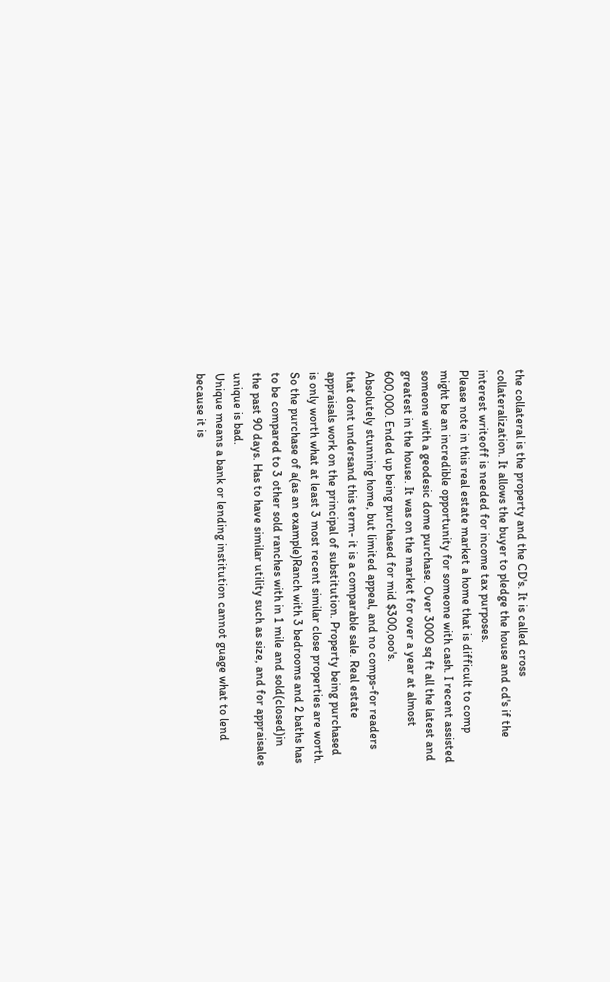the collateral is the property and the CD's. It is called cross collateralization. It allows the buyer to pledge the house and cd's if the interest writeoff is needed for income tax purposes.
Please note in this real estate market a home that is difficult to comp might be an incredible opportunity for someone with cash. I recent assisted someone with a geodesic dome purchase. Over 3000 sq ft all the latest and greatest in the house. It was on the market for over a year at almost 600,000. Ended up being purchased for mid $300,ooo's.
Absolutely stunning home, but limited appeal, and no comps-for readers that dont undersand this term- it is a comparable sale. Real estate appraisals work on the principal of substitution. Property being purchased is only worth what at least 3 most recent similar close properties are worth.
So the purchase of a(as an example)Ranch with 3 bedrooms and 2 baths has to be compared to 3 other sold ranches with in 1 mile and sold(closed)in the past 90 days. Has to have similar utility such as size, and for appraisales unique is bad.
Unique means a bank or lending institution cannot guage what to lend because it is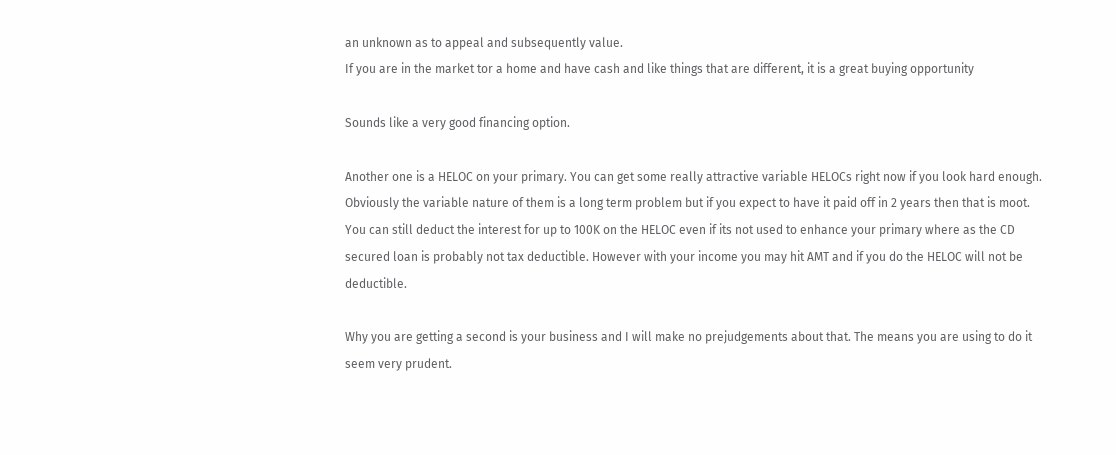an unknown as to appeal and subsequently value.
If you are in the market tor a home and have cash and like things that are different, it is a great buying opportunity

Sounds like a very good financing option.

Another one is a HELOC on your primary. You can get some really attractive variable HELOCs right now if you look hard enough. Obviously the variable nature of them is a long term problem but if you expect to have it paid off in 2 years then that is moot. You can still deduct the interest for up to 100K on the HELOC even if its not used to enhance your primary where as the CD secured loan is probably not tax deductible. However with your income you may hit AMT and if you do the HELOC will not be deductible.

Why you are getting a second is your business and I will make no prejudgements about that. The means you are using to do it seem very prudent.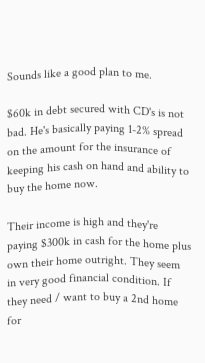Sounds like a good plan to me.

$60k in debt secured with CD's is not bad. He's basically paying 1-2% spread on the amount for the insurance of keeping his cash on hand and ability to buy the home now.

Their income is high and they're paying $300k in cash for the home plus own their home outright. They seem in very good financial condition. If they need / want to buy a 2nd home for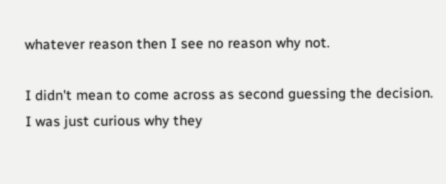whatever reason then I see no reason why not.

I didn't mean to come across as second guessing the decision. I was just curious why they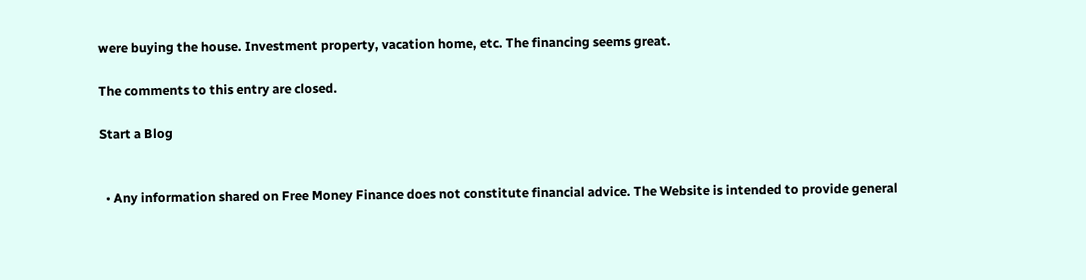were buying the house. Investment property, vacation home, etc. The financing seems great.

The comments to this entry are closed.

Start a Blog


  • Any information shared on Free Money Finance does not constitute financial advice. The Website is intended to provide general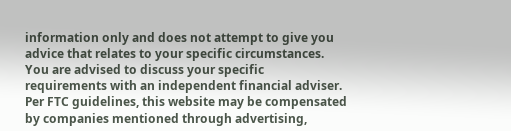information only and does not attempt to give you advice that relates to your specific circumstances. You are advised to discuss your specific requirements with an independent financial adviser. Per FTC guidelines, this website may be compensated by companies mentioned through advertising,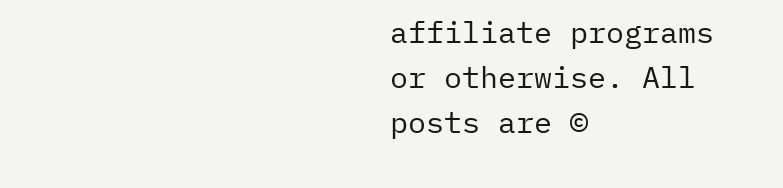affiliate programs or otherwise. All posts are ©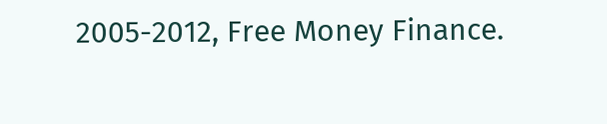2005-2012, Free Money Finance.